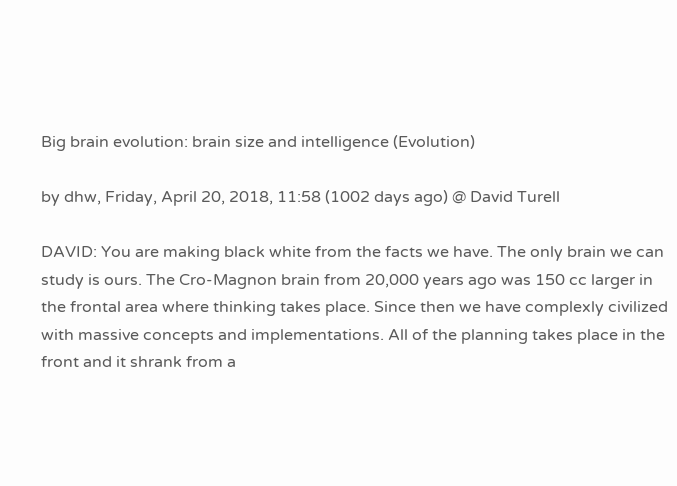Big brain evolution: brain size and intelligence (Evolution)

by dhw, Friday, April 20, 2018, 11:58 (1002 days ago) @ David Turell

DAVID: You are making black white from the facts we have. The only brain we can study is ours. The Cro-Magnon brain from 20,000 years ago was 150 cc larger in the frontal area where thinking takes place. Since then we have complexly civilized with massive concepts and implementations. All of the planning takes place in the front and it shrank from a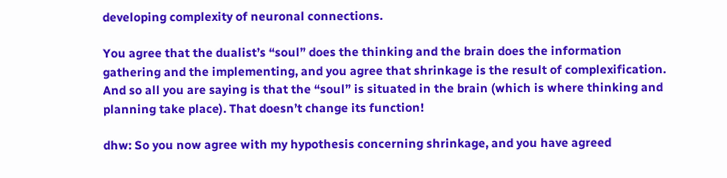developing complexity of neuronal connections.

You agree that the dualist’s “soul” does the thinking and the brain does the information gathering and the implementing, and you agree that shrinkage is the result of complexification. And so all you are saying is that the “soul” is situated in the brain (which is where thinking and planning take place). That doesn’t change its function!

dhw: So you now agree with my hypothesis concerning shrinkage, and you have agreed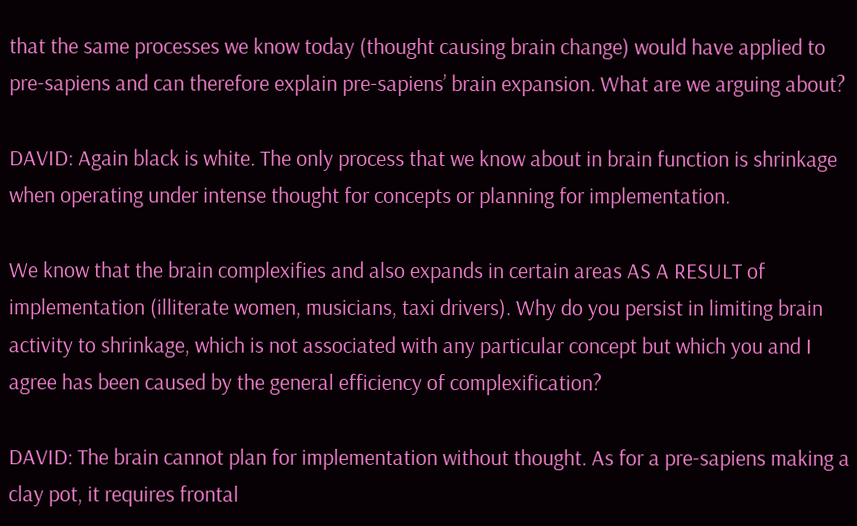that the same processes we know today (thought causing brain change) would have applied to pre-sapiens and can therefore explain pre-sapiens’ brain expansion. What are we arguing about?

DAVID: Again black is white. The only process that we know about in brain function is shrinkage when operating under intense thought for concepts or planning for implementation.

We know that the brain complexifies and also expands in certain areas AS A RESULT of implementation (illiterate women, musicians, taxi drivers). Why do you persist in limiting brain activity to shrinkage, which is not associated with any particular concept but which you and I agree has been caused by the general efficiency of complexification?

DAVID: The brain cannot plan for implementation without thought. As for a pre-sapiens making a clay pot, it requires frontal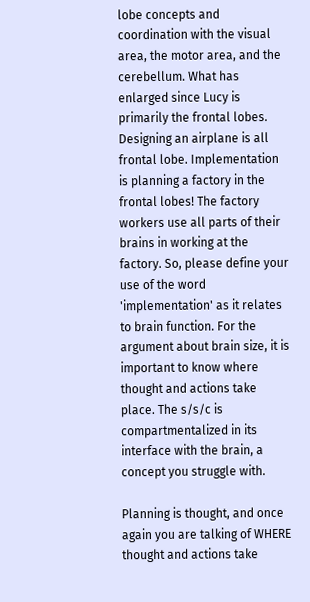lobe concepts and coordination with the visual area, the motor area, and the cerebellum. What has enlarged since Lucy is primarily the frontal lobes. Designing an airplane is all frontal lobe. Implementation is planning a factory in the frontal lobes! The factory workers use all parts of their brains in working at the factory. So, please define your use of the word 'implementation' as it relates to brain function. For the argument about brain size, it is important to know where thought and actions take place. The s/s/c is compartmentalized in its interface with the brain, a concept you struggle with.

Planning is thought, and once again you are talking of WHERE thought and actions take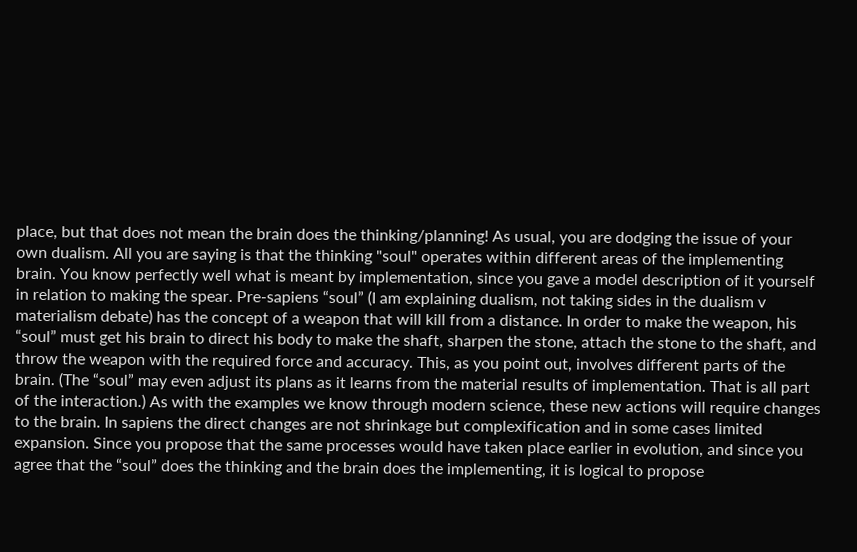place, but that does not mean the brain does the thinking/planning! As usual, you are dodging the issue of your own dualism. All you are saying is that the thinking "soul" operates within different areas of the implementing brain. You know perfectly well what is meant by implementation, since you gave a model description of it yourself in relation to making the spear. Pre-sapiens “soul” (I am explaining dualism, not taking sides in the dualism v materialism debate) has the concept of a weapon that will kill from a distance. In order to make the weapon, his “soul” must get his brain to direct his body to make the shaft, sharpen the stone, attach the stone to the shaft, and throw the weapon with the required force and accuracy. This, as you point out, involves different parts of the brain. (The “soul” may even adjust its plans as it learns from the material results of implementation. That is all part of the interaction.) As with the examples we know through modern science, these new actions will require changes to the brain. In sapiens the direct changes are not shrinkage but complexification and in some cases limited expansion. Since you propose that the same processes would have taken place earlier in evolution, and since you agree that the “soul” does the thinking and the brain does the implementing, it is logical to propose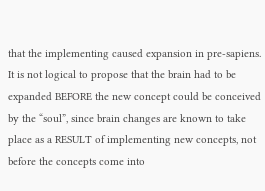that the implementing caused expansion in pre-sapiens. It is not logical to propose that the brain had to be expanded BEFORE the new concept could be conceived by the “soul”, since brain changes are known to take place as a RESULT of implementing new concepts, not before the concepts come into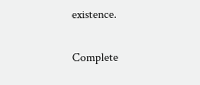existence.

Complete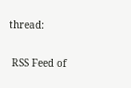thread:

 RSS Feed of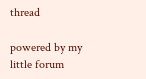thread

powered by my little forum